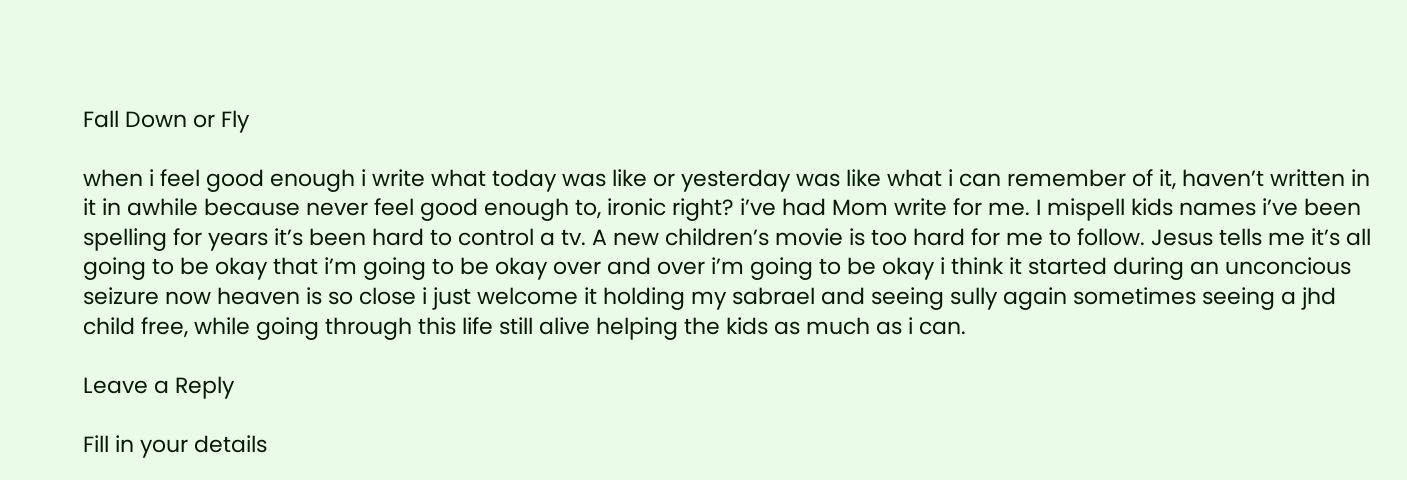Fall Down or Fly

when i feel good enough i write what today was like or yesterday was like what i can remember of it, haven’t written in it in awhile because never feel good enough to, ironic right? i’ve had Mom write for me. I mispell kids names i’ve been spelling for years it’s been hard to control a tv. A new children’s movie is too hard for me to follow. Jesus tells me it’s all going to be okay that i’m going to be okay over and over i’m going to be okay i think it started during an unconcious seizure now heaven is so close i just welcome it holding my sabrael and seeing sully again sometimes seeing a jhd child free, while going through this life still alive helping the kids as much as i can.

Leave a Reply

Fill in your details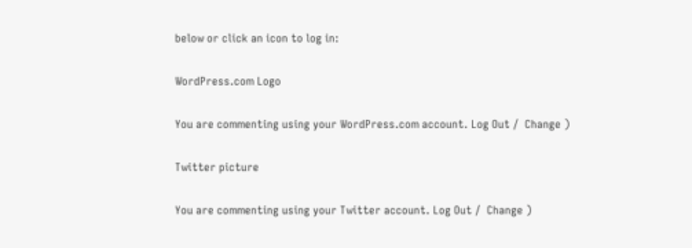below or click an icon to log in:

WordPress.com Logo

You are commenting using your WordPress.com account. Log Out /  Change )

Twitter picture

You are commenting using your Twitter account. Log Out /  Change )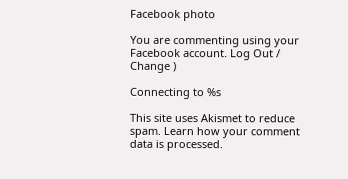Facebook photo

You are commenting using your Facebook account. Log Out /  Change )

Connecting to %s

This site uses Akismet to reduce spam. Learn how your comment data is processed.